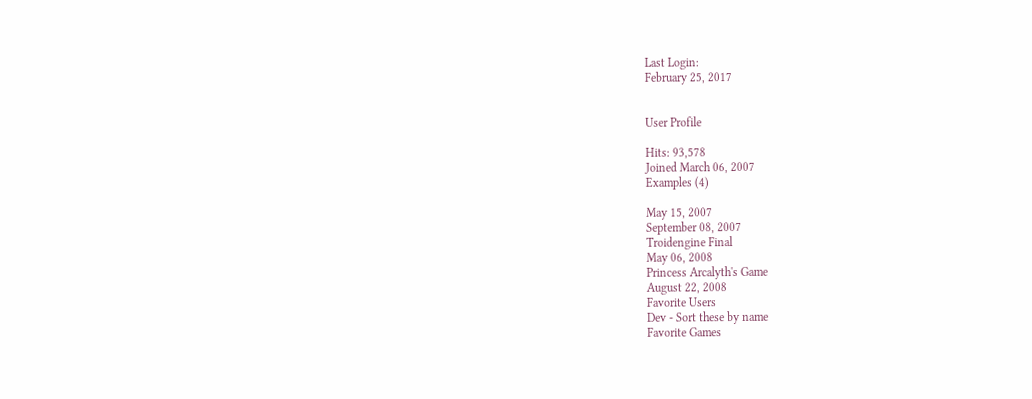Last Login:
February 25, 2017


User Profile

Hits: 93,578
Joined March 06, 2007
Examples (4)

May 15, 2007
September 08, 2007
Troidengine Final
May 06, 2008
Princess Arcalyth's Game
August 22, 2008
Favorite Users
Dev - Sort these by name
Favorite Games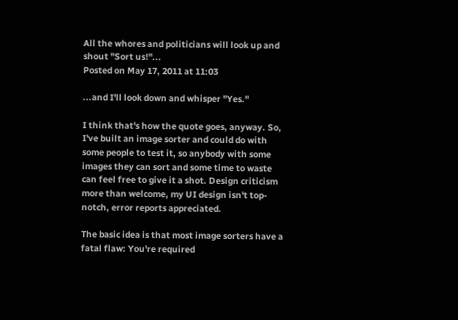All the whores and politicians will look up and shout "Sort us!"...
Posted on May 17, 2011 at 11:03

...and I'll look down and whisper "Yes."

I think that's how the quote goes, anyway. So, I've built an image sorter and could do with some people to test it, so anybody with some images they can sort and some time to waste can feel free to give it a shot. Design criticism more than welcome, my UI design isn't top-notch, error reports appreciated.

The basic idea is that most image sorters have a fatal flaw: You're required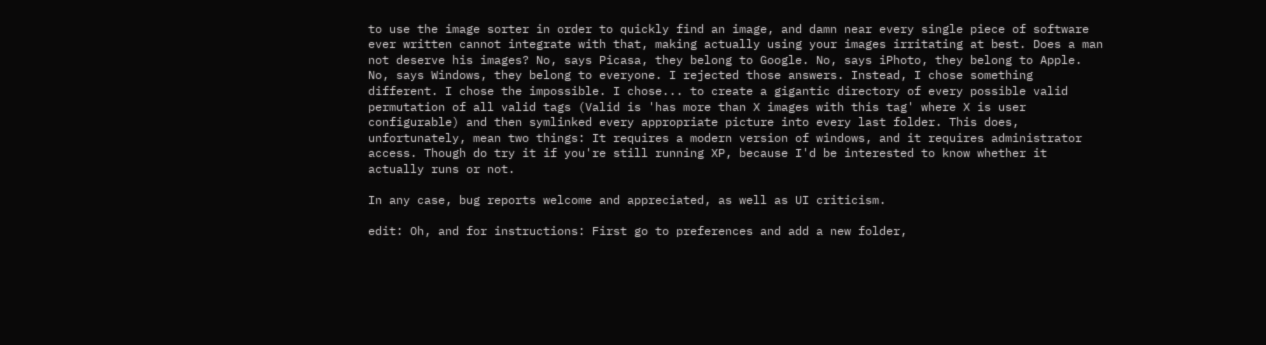to use the image sorter in order to quickly find an image, and damn near every single piece of software ever written cannot integrate with that, making actually using your images irritating at best. Does a man not deserve his images? No, says Picasa, they belong to Google. No, says iPhoto, they belong to Apple. No, says Windows, they belong to everyone. I rejected those answers. Instead, I chose something different. I chose the impossible. I chose... to create a gigantic directory of every possible valid permutation of all valid tags (Valid is 'has more than X images with this tag' where X is user configurable) and then symlinked every appropriate picture into every last folder. This does, unfortunately, mean two things: It requires a modern version of windows, and it requires administrator access. Though do try it if you're still running XP, because I'd be interested to know whether it actually runs or not.

In any case, bug reports welcome and appreciated, as well as UI criticism.

edit: Oh, and for instructions: First go to preferences and add a new folder,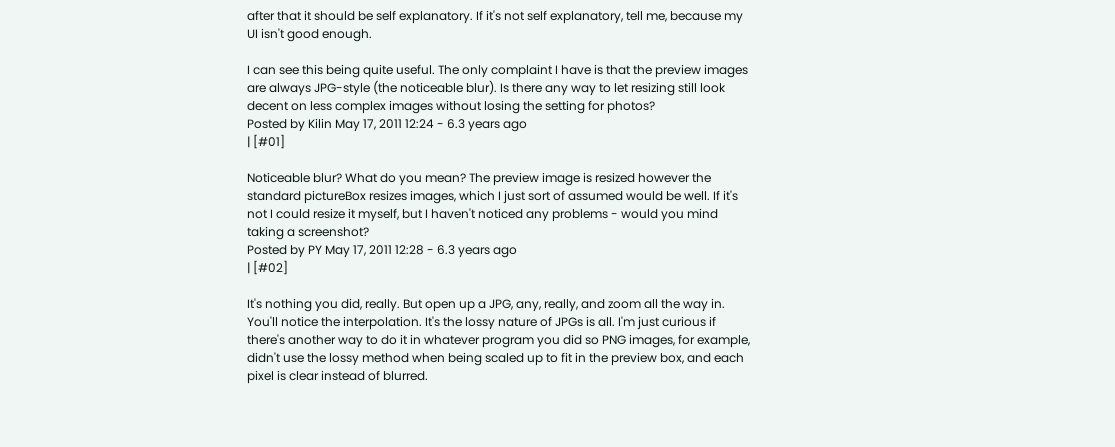after that it should be self explanatory. If it's not self explanatory, tell me, because my UI isn't good enough.

I can see this being quite useful. The only complaint I have is that the preview images are always JPG-style (the noticeable blur). Is there any way to let resizing still look decent on less complex images without losing the setting for photos?
Posted by Kilin May 17, 2011 12:24 - 6.3 years ago
| [#01]

Noticeable blur? What do you mean? The preview image is resized however the standard pictureBox resizes images, which I just sort of assumed would be well. If it's not I could resize it myself, but I haven't noticed any problems - would you mind taking a screenshot?
Posted by PY May 17, 2011 12:28 - 6.3 years ago
| [#02]

It's nothing you did, really. But open up a JPG, any, really, and zoom all the way in. You'll notice the interpolation. It's the lossy nature of JPGs is all. I'm just curious if there's another way to do it in whatever program you did so PNG images, for example, didn't use the lossy method when being scaled up to fit in the preview box, and each pixel is clear instead of blurred.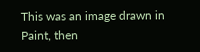This was an image drawn in Paint, then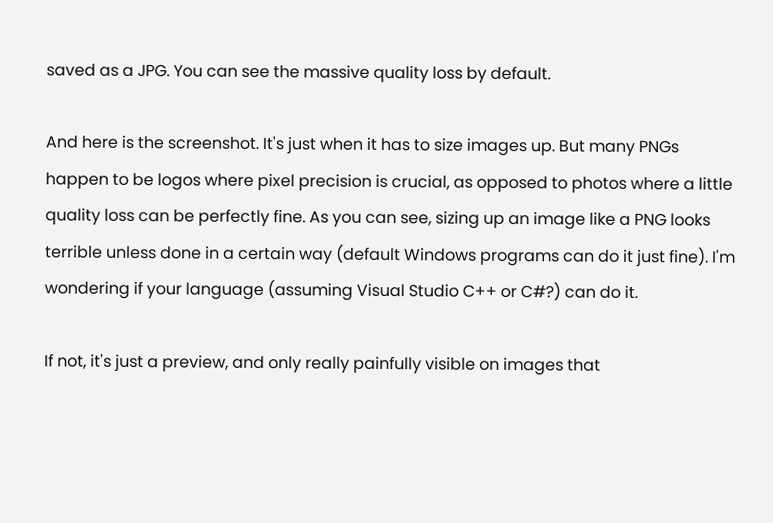saved as a JPG. You can see the massive quality loss by default.

And here is the screenshot. It's just when it has to size images up. But many PNGs happen to be logos where pixel precision is crucial, as opposed to photos where a little quality loss can be perfectly fine. As you can see, sizing up an image like a PNG looks terrible unless done in a certain way (default Windows programs can do it just fine). I'm wondering if your language (assuming Visual Studio C++ or C#?) can do it.

If not, it's just a preview, and only really painfully visible on images that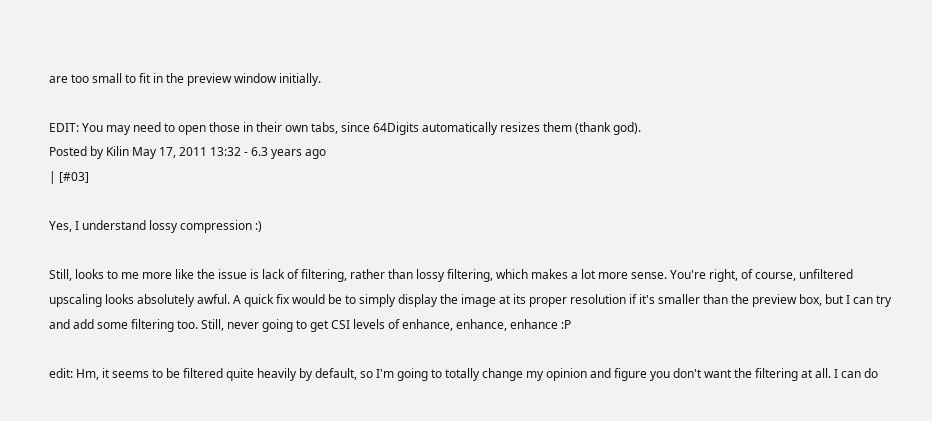are too small to fit in the preview window initially.

EDIT: You may need to open those in their own tabs, since 64Digits automatically resizes them (thank god).
Posted by Kilin May 17, 2011 13:32 - 6.3 years ago
| [#03]

Yes, I understand lossy compression :)

Still, looks to me more like the issue is lack of filtering, rather than lossy filtering, which makes a lot more sense. You're right, of course, unfiltered upscaling looks absolutely awful. A quick fix would be to simply display the image at its proper resolution if it's smaller than the preview box, but I can try and add some filtering too. Still, never going to get CSI levels of enhance, enhance, enhance :P

edit: Hm, it seems to be filtered quite heavily by default, so I'm going to totally change my opinion and figure you don't want the filtering at all. I can do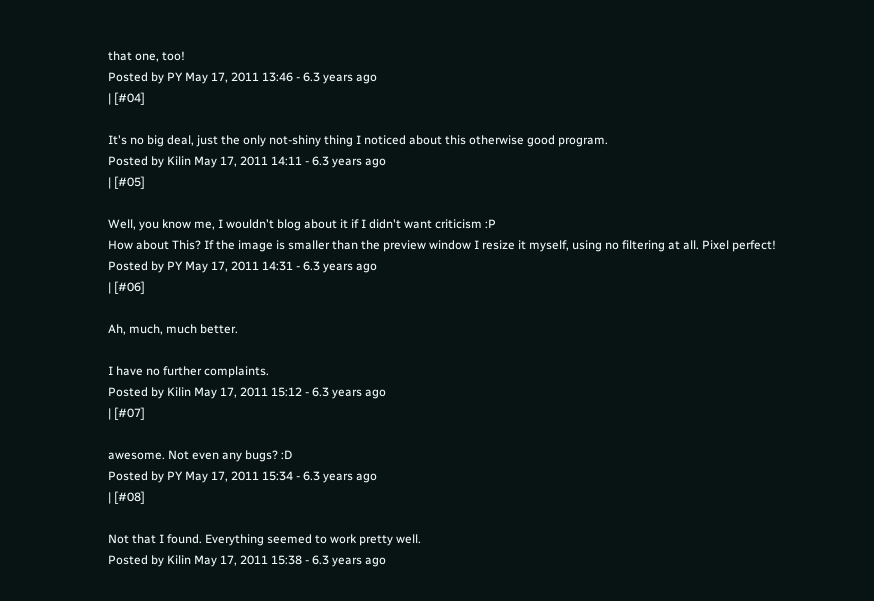that one, too!
Posted by PY May 17, 2011 13:46 - 6.3 years ago
| [#04]

It's no big deal, just the only not-shiny thing I noticed about this otherwise good program.
Posted by Kilin May 17, 2011 14:11 - 6.3 years ago
| [#05]

Well, you know me, I wouldn't blog about it if I didn't want criticism :P
How about This? If the image is smaller than the preview window I resize it myself, using no filtering at all. Pixel perfect!
Posted by PY May 17, 2011 14:31 - 6.3 years ago
| [#06]

Ah, much, much better.

I have no further complaints.
Posted by Kilin May 17, 2011 15:12 - 6.3 years ago
| [#07]

awesome. Not even any bugs? :D
Posted by PY May 17, 2011 15:34 - 6.3 years ago
| [#08]

Not that I found. Everything seemed to work pretty well.
Posted by Kilin May 17, 2011 15:38 - 6.3 years ago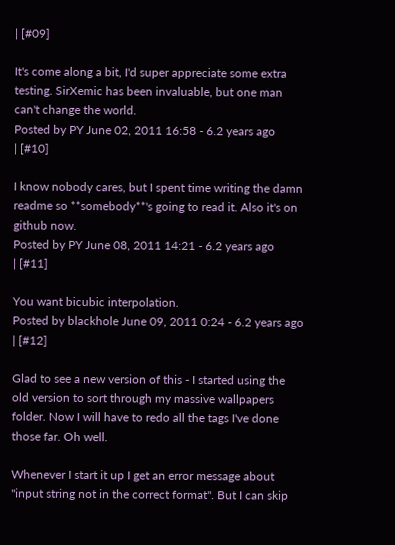| [#09]

It's come along a bit, I'd super appreciate some extra testing. SirXemic has been invaluable, but one man can't change the world.
Posted by PY June 02, 2011 16:58 - 6.2 years ago
| [#10]

I know nobody cares, but I spent time writing the damn readme so **somebody**'s going to read it. Also it's on github now.
Posted by PY June 08, 2011 14:21 - 6.2 years ago
| [#11]

You want bicubic interpolation.
Posted by blackhole June 09, 2011 0:24 - 6.2 years ago
| [#12]

Glad to see a new version of this - I started using the old version to sort through my massive wallpapers folder. Now I will have to redo all the tags I've done those far. Oh well.

Whenever I start it up I get an error message about "input string not in the correct format". But I can skip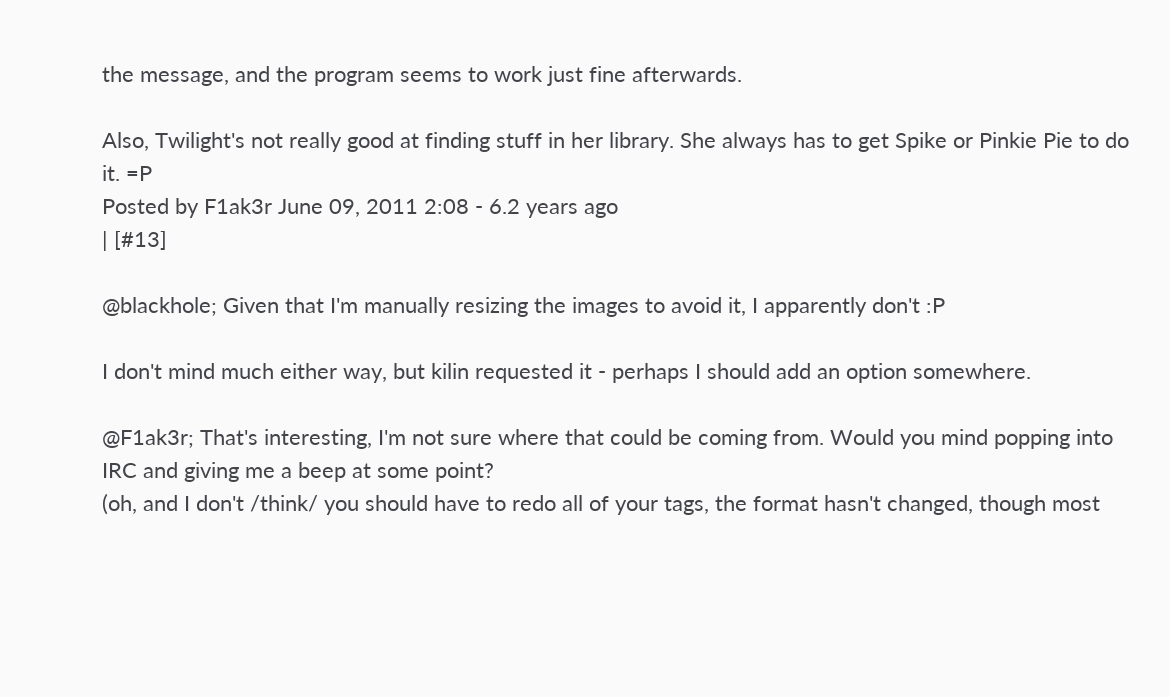the message, and the program seems to work just fine afterwards.

Also, Twilight's not really good at finding stuff in her library. She always has to get Spike or Pinkie Pie to do it. =P
Posted by F1ak3r June 09, 2011 2:08 - 6.2 years ago
| [#13]

@blackhole; Given that I'm manually resizing the images to avoid it, I apparently don't :P

I don't mind much either way, but kilin requested it - perhaps I should add an option somewhere.

@F1ak3r; That's interesting, I'm not sure where that could be coming from. Would you mind popping into IRC and giving me a beep at some point?
(oh, and I don't /think/ you should have to redo all of your tags, the format hasn't changed, though most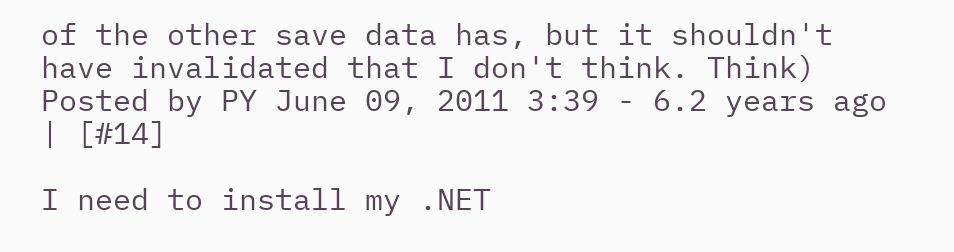of the other save data has, but it shouldn't have invalidated that I don't think. Think)
Posted by PY June 09, 2011 3:39 - 6.2 years ago
| [#14]

I need to install my .NET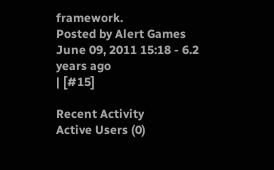framework.
Posted by Alert Games June 09, 2011 15:18 - 6.2 years ago
| [#15]

Recent Activity
Active Users (0)